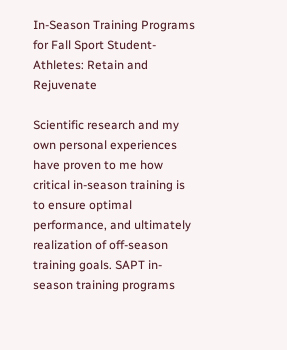In-Season Training Programs for Fall Sport Student-Athletes: Retain and Rejuvenate

Scientific research and my own personal experiences have proven to me how critical in-season training is to ensure optimal performance, and ultimately realization of off-season training goals. SAPT in-season training programs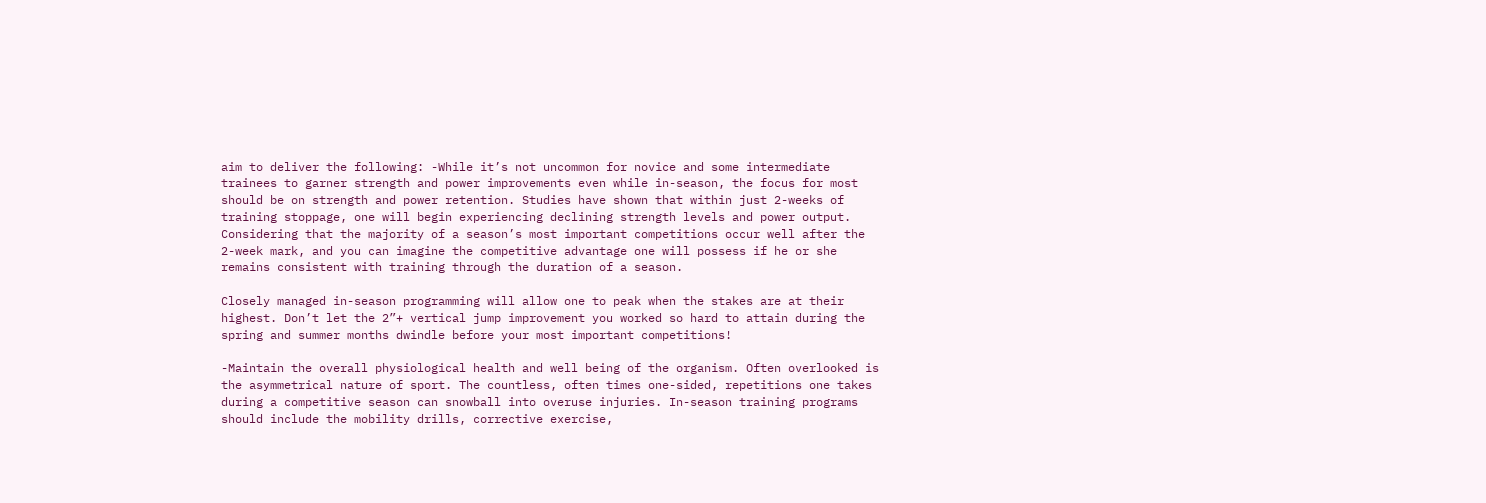aim to deliver the following: -While it’s not uncommon for novice and some intermediate trainees to garner strength and power improvements even while in-season, the focus for most should be on strength and power retention. Studies have shown that within just 2-weeks of training stoppage, one will begin experiencing declining strength levels and power output. Considering that the majority of a season’s most important competitions occur well after the 2-week mark, and you can imagine the competitive advantage one will possess if he or she remains consistent with training through the duration of a season.

Closely managed in-season programming will allow one to peak when the stakes are at their highest. Don’t let the 2”+ vertical jump improvement you worked so hard to attain during the spring and summer months dwindle before your most important competitions!

-Maintain the overall physiological health and well being of the organism. Often overlooked is the asymmetrical nature of sport. The countless, often times one-sided, repetitions one takes during a competitive season can snowball into overuse injuries. In-season training programs should include the mobility drills, corrective exercise,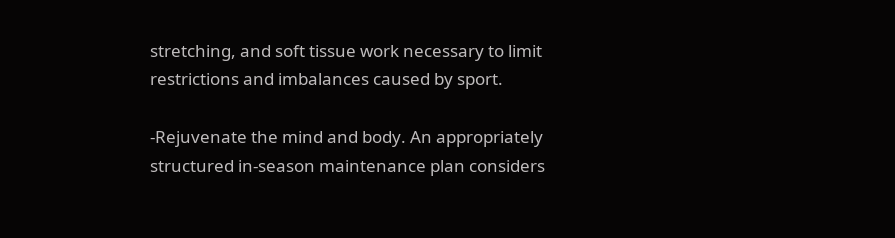stretching, and soft tissue work necessary to limit restrictions and imbalances caused by sport.

-Rejuvenate the mind and body. An appropriately structured in-season maintenance plan considers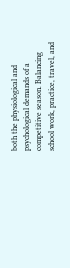both the physiological and psychological demands of a competitive season. Balancing school work, practice, travel, and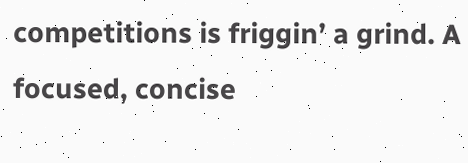competitions is friggin’ a grind. A focused, concise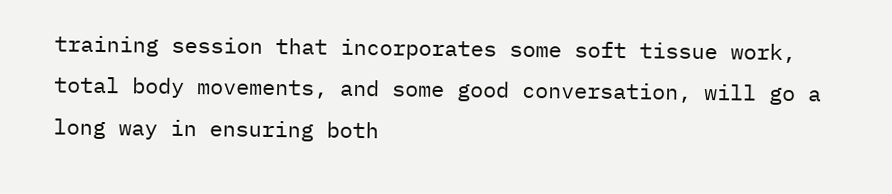training session that incorporates some soft tissue work, total body movements, and some good conversation, will go a long way in ensuring both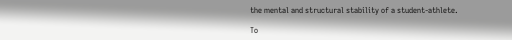the mental and structural stability of a student-athlete.

To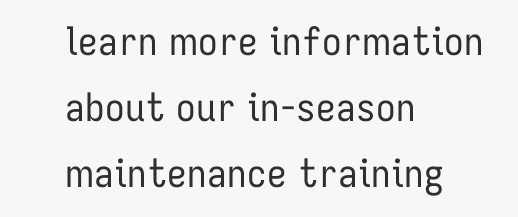learn more information about our in-season maintenance training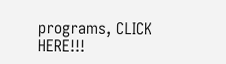programs, CLICK HERE!!!